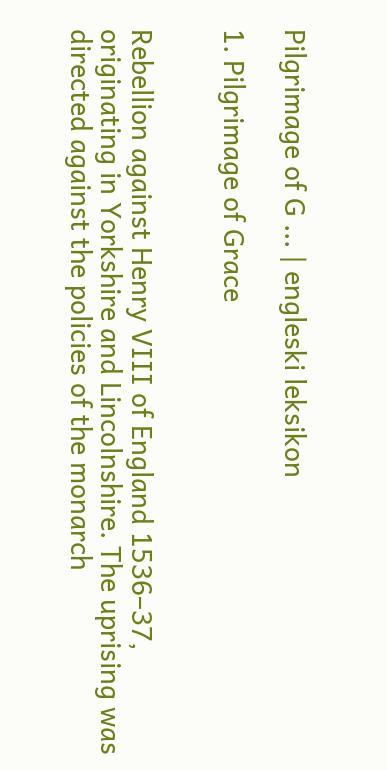Pilgrimage of G ... | engleski leksikon

1. Pilgrimage of Grace


Rebellion against Henry VIII of England 1536–37, originating in Yorkshire and Lincolnshire. The uprising was directed against the policies of the monarch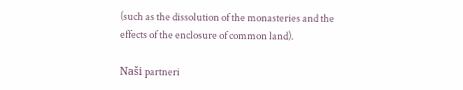(such as the dissolution of the monasteries and the effects of the enclosure of common land).

Naši partneri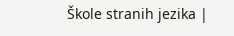Škole stranih jezika |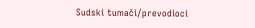Sudski tumači/prevodioci